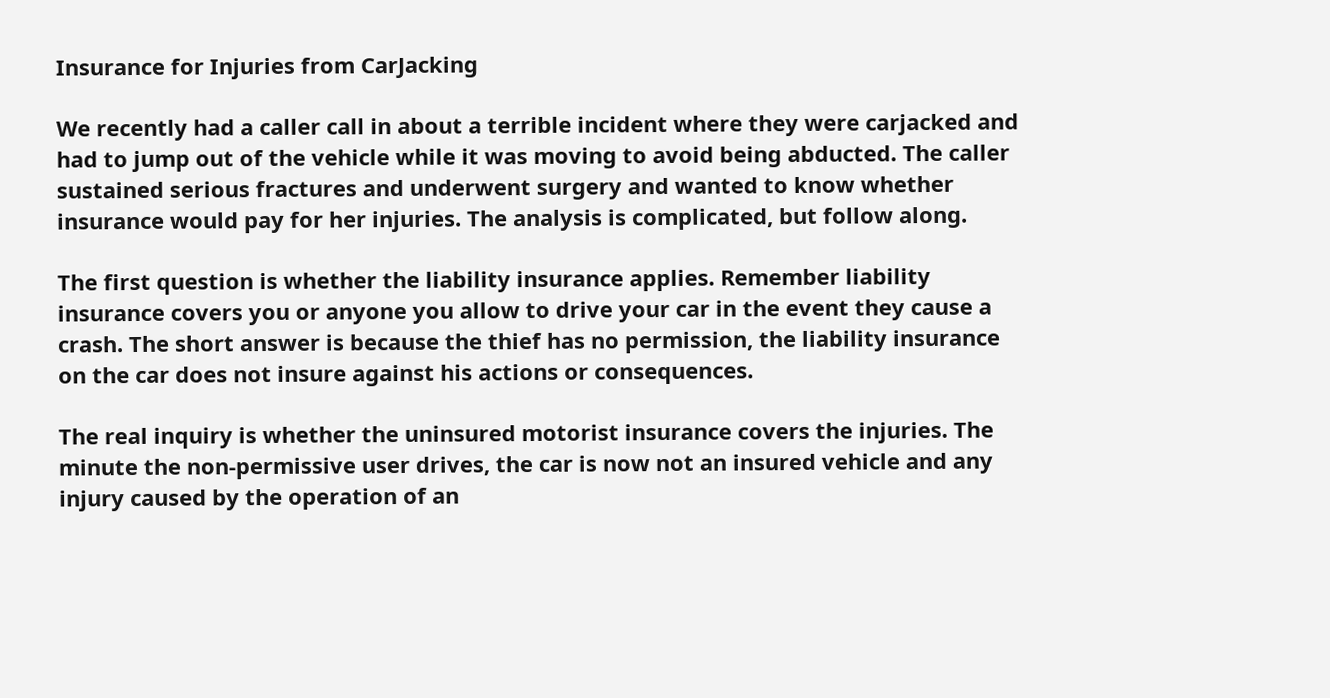Insurance for Injuries from CarJacking

We recently had a caller call in about a terrible incident where they were carjacked and had to jump out of the vehicle while it was moving to avoid being abducted. The caller sustained serious fractures and underwent surgery and wanted to know whether insurance would pay for her injuries. The analysis is complicated, but follow along.

The first question is whether the liability insurance applies. Remember liability insurance covers you or anyone you allow to drive your car in the event they cause a crash. The short answer is because the thief has no permission, the liability insurance on the car does not insure against his actions or consequences.

The real inquiry is whether the uninsured motorist insurance covers the injuries. The minute the non-permissive user drives, the car is now not an insured vehicle and any injury caused by the operation of an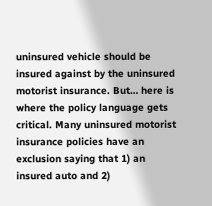uninsured vehicle should be insured against by the uninsured motorist insurance. But… here is where the policy language gets critical. Many uninsured motorist insurance policies have an exclusion saying that 1) an insured auto and 2)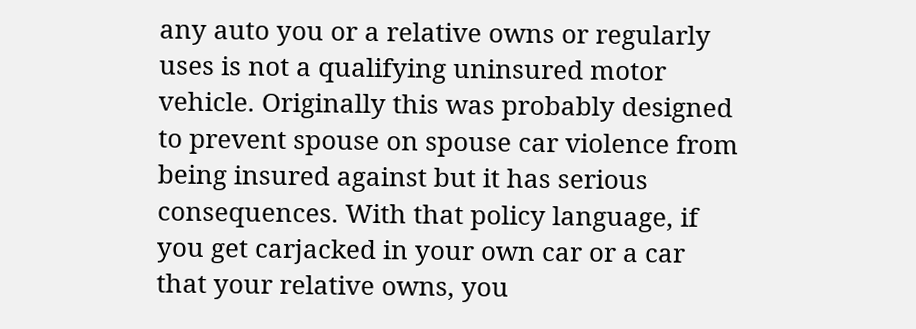any auto you or a relative owns or regularly uses is not a qualifying uninsured motor vehicle. Originally this was probably designed to prevent spouse on spouse car violence from being insured against but it has serious consequences. With that policy language, if you get carjacked in your own car or a car that your relative owns, you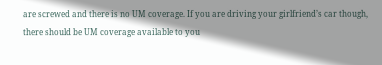are screwed and there is no UM coverage. If you are driving your girlfriend’s car though, there should be UM coverage available to you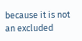because it is not an excluded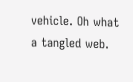vehicle. Oh what a tangled web.